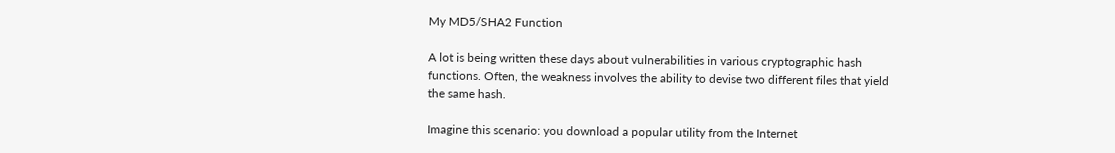My MD5/SHA2 Function

A lot is being written these days about vulnerabilities in various cryptographic hash functions. Often, the weakness involves the ability to devise two different files that yield the same hash.

Imagine this scenario: you download a popular utility from the Internet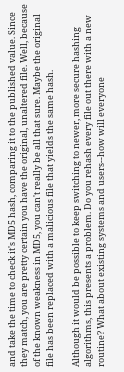and take the time to check it's MD5 hash, comparing it to the published value. Since they match, you are pretty certain you have the original, unaltered file. Well, because of the known weakness in MD5, you can't really be all that sure. Maybe the original file has been replaced with a malicious file that yields the same hash.

Although it would be possible to keep switching to newer, more secure hashing algorithms, this presents a problem. Do you rehash every file out there with a new routine? What about existing systems and users--how will everyone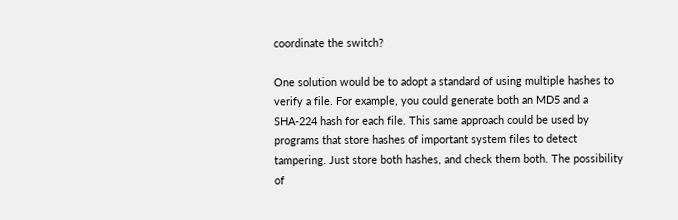coordinate the switch?

One solution would be to adopt a standard of using multiple hashes to verify a file. For example, you could generate both an MD5 and a SHA-224 hash for each file. This same approach could be used by programs that store hashes of important system files to detect tampering. Just store both hashes, and check them both. The possibility of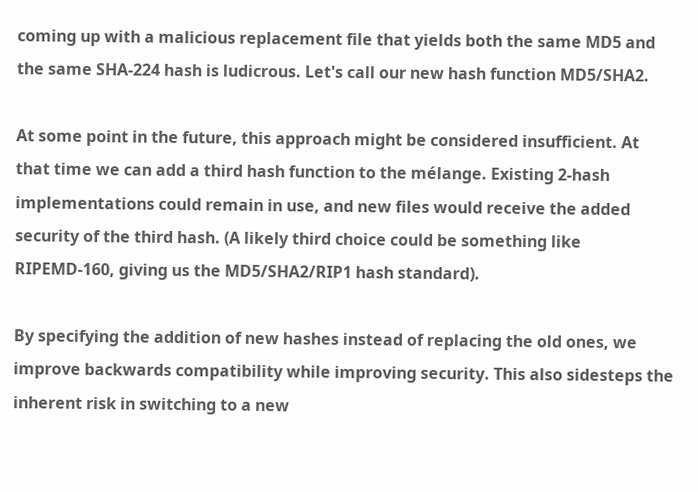coming up with a malicious replacement file that yields both the same MD5 and the same SHA-224 hash is ludicrous. Let's call our new hash function MD5/SHA2.

At some point in the future, this approach might be considered insufficient. At that time we can add a third hash function to the mélange. Existing 2-hash implementations could remain in use, and new files would receive the added security of the third hash. (A likely third choice could be something like RIPEMD-160, giving us the MD5/SHA2/RIP1 hash standard).

By specifying the addition of new hashes instead of replacing the old ones, we improve backwards compatibility while improving security. This also sidesteps the inherent risk in switching to a new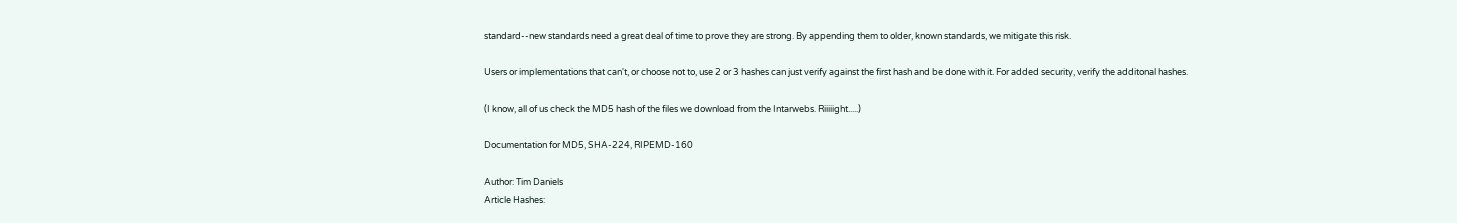standard--new standards need a great deal of time to prove they are strong. By appending them to older, known standards, we mitigate this risk.

Users or implementations that can't, or choose not to, use 2 or 3 hashes can just verify against the first hash and be done with it. For added security, verify the additonal hashes.

(I know, all of us check the MD5 hash of the files we download from the Intarwebs. Riiiiight.....)

Documentation for MD5, SHA-224, RIPEMD-160

Author: Tim Daniels
Article Hashes: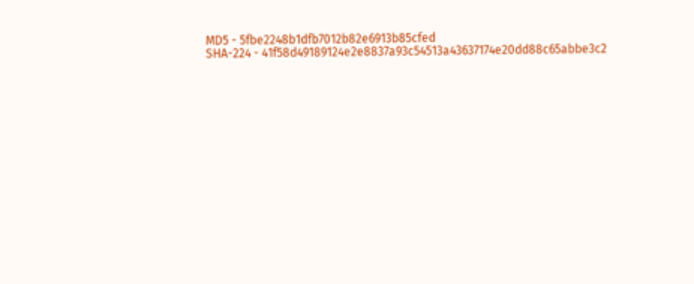MD5 - 5fbe2248b1dfb7012b82e6913b85cfed
SHA-224 - 41f58d49189124e2e8837a93c54513a43637174e20dd88c65abbe3c2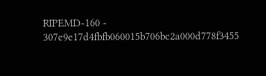RIPEMD-160 - 307e9e17d4fbfb060015b706bc2a000d778f3455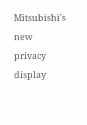Mitsubishi's new privacy display